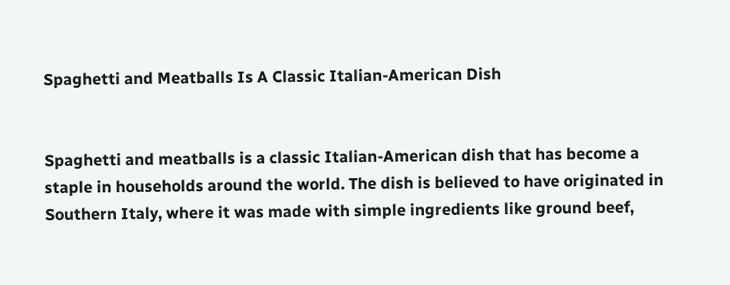Spaghetti and Meatballs Is A Classic Italian-American Dish


Spaghetti and meatballs is a classic Italian-American dish that has become a staple in households around the world. The dish is believed to have originated in Southern Italy, where it was made with simple ingredients like ground beef,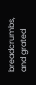breadcrumbs, and grated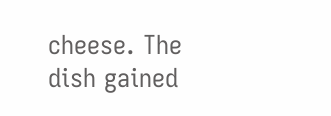cheese. The dish gained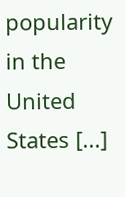popularity in the United States [...]